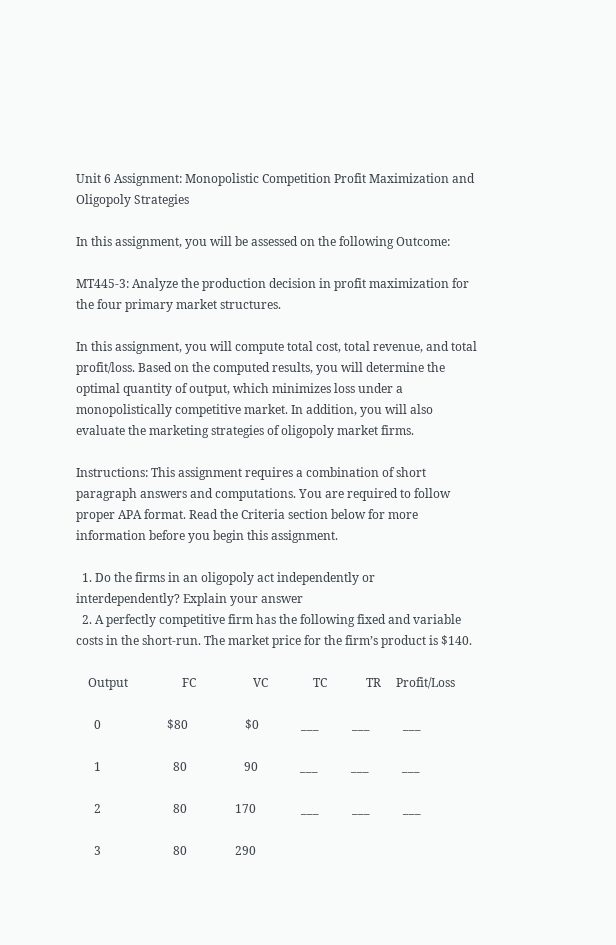Unit 6 Assignment: Monopolistic Competition Profit Maximization and Oligopoly Strategies

In this assignment, you will be assessed on the following Outcome:

MT445-3: Analyze the production decision in profit maximization for the four primary market structures.

In this assignment, you will compute total cost, total revenue, and total profit/loss. Based on the computed results, you will determine the optimal quantity of output, which minimizes loss under a monopolistically competitive market. In addition, you will also evaluate the marketing strategies of oligopoly market firms.

Instructions: This assignment requires a combination of short paragraph answers and computations. You are required to follow proper APA format. Read the Criteria section below for more information before you begin this assignment.

  1. Do the firms in an oligopoly act independently or interdependently? Explain your answer
  2. A perfectly competitive firm has the following fixed and variable costs in the short-run. The market price for the firm’s product is $140.

    Output                  FC                   VC               TC             TR     Profit/Loss

      0                      $80                   $0              ___           ___           ___

      1                        80                   90              ___           ___           ___

      2                        80                170               ___           ___           ___

      3                        80                290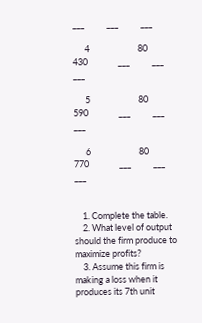___           ___           ___

      4                        80                430               ___           ___           ___

      5                        80                590               ___           ___           ___

      6                        80                770               ___           ___           ___


    1. Complete the table.
    2. What level of output should the firm produce to maximize profits?
    3. Assume this firm is making a loss when it produces its 7th unit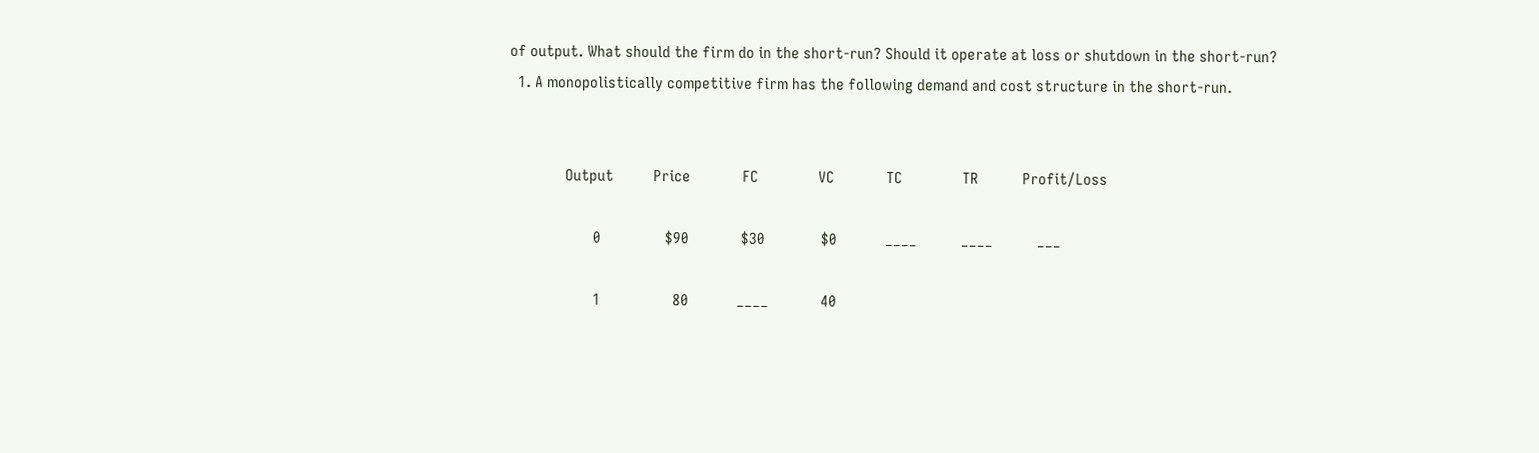of output. What should the firm do in the short-run? Should it operate at loss or shutdown in the short-run?
  1. A monopolistically competitive firm has the following demand and cost structure in the short-run.


              Output          Price             FC               VC             TC               TR           Profit/Loss

                     0                $90             $30              $0            ____           ____           ___

                     1                  80            ____             40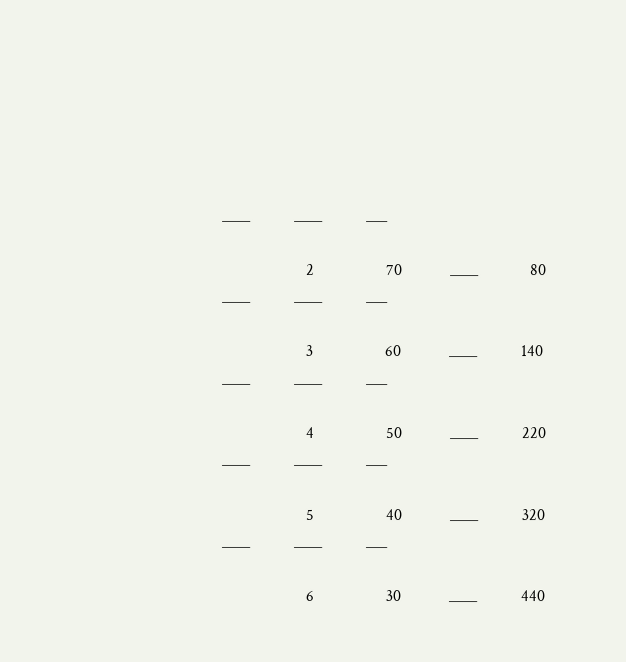____           ____           ___

                     2                  70            ____             80            ____           ____           ___

                     3                  60            ____           140            ____           ____           ___

                     4                  50            ____           220            ____           ____           ___

                     5                  40            ____           320            ____           ____           ___

                     6                  30            ____           440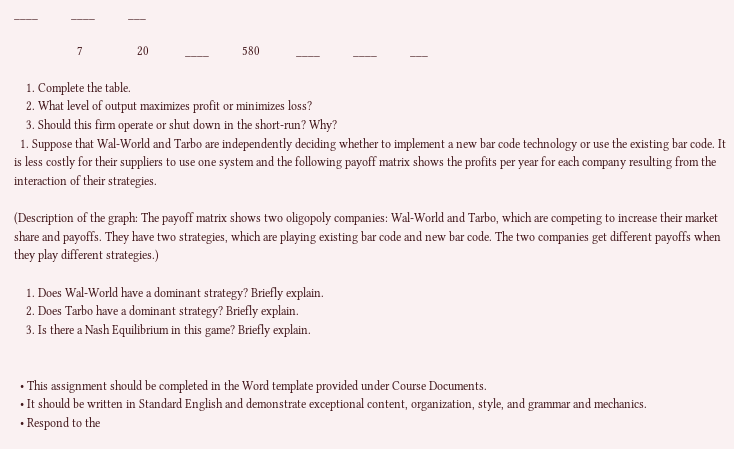____           ____           ___

                     7                  20            ____           580            ____           ____           ___

    1. Complete the table.
    2. What level of output maximizes profit or minimizes loss?
    3. Should this firm operate or shut down in the short-run? Why?
  1. Suppose that Wal-World and Tarbo are independently deciding whether to implement a new bar code technology or use the existing bar code. It is less costly for their suppliers to use one system and the following payoff matrix shows the profits per year for each company resulting from the interaction of their strategies.

(Description of the graph: The payoff matrix shows two oligopoly companies: Wal-World and Tarbo, which are competing to increase their market share and payoffs. They have two strategies, which are playing existing bar code and new bar code. The two companies get different payoffs when they play different strategies.)

    1. Does Wal-World have a dominant strategy? Briefly explain.
    2. Does Tarbo have a dominant strategy? Briefly explain.
    3. Is there a Nash Equilibrium in this game? Briefly explain.


  • This assignment should be completed in the Word template provided under Course Documents.
  • It should be written in Standard English and demonstrate exceptional content, organization, style, and grammar and mechanics.
  • Respond to the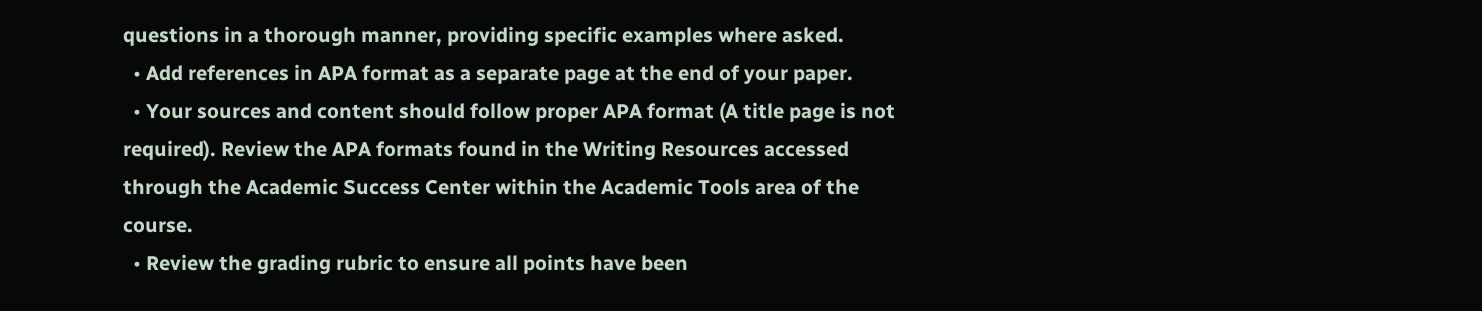questions in a thorough manner, providing specific examples where asked.
  • Add references in APA format as a separate page at the end of your paper.
  • Your sources and content should follow proper APA format (A title page is not required). Review the APA formats found in the Writing Resources accessed through the Academic Success Center within the Academic Tools area of the course.
  • Review the grading rubric to ensure all points have been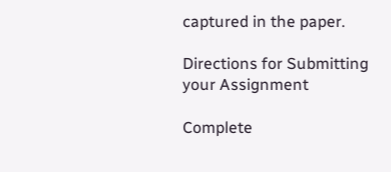captured in the paper.

Directions for Submitting your Assignment

Complete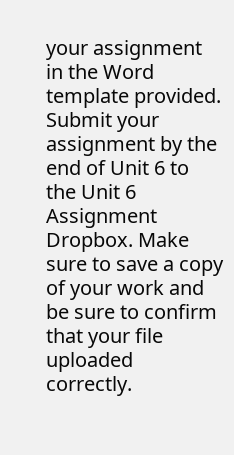your assignment in the Word template provided. Submit your assignment by the end of Unit 6 to the Unit 6 Assignment Dropbox. Make sure to save a copy of your work and be sure to confirm that your file uploaded correctly.